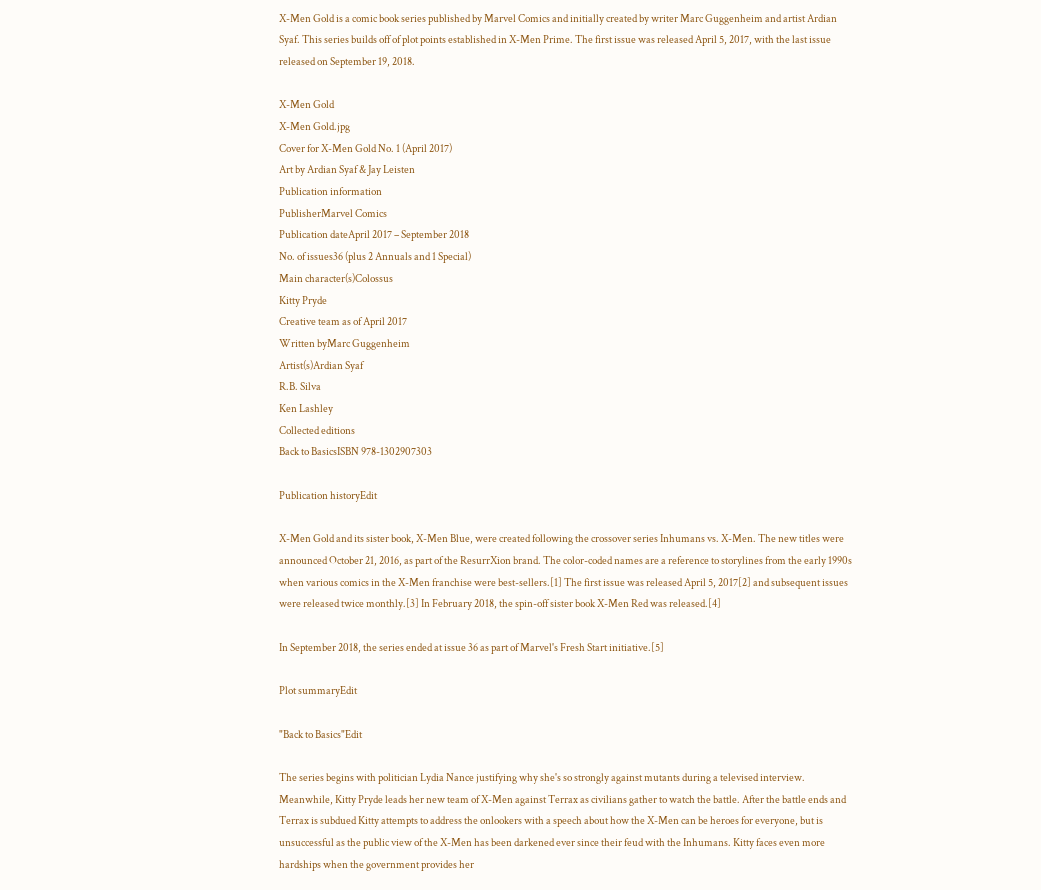X-Men Gold is a comic book series published by Marvel Comics and initially created by writer Marc Guggenheim and artist Ardian Syaf. This series builds off of plot points established in X-Men Prime. The first issue was released April 5, 2017, with the last issue released on September 19, 2018.

X-Men Gold
X-Men Gold.jpg
Cover for X-Men Gold No. 1 (April 2017)
Art by Ardian Syaf & Jay Leisten
Publication information
PublisherMarvel Comics
Publication dateApril 2017 – September 2018
No. of issues36 (plus 2 Annuals and 1 Special)
Main character(s)Colossus
Kitty Pryde
Creative team as of April 2017
Written byMarc Guggenheim
Artist(s)Ardian Syaf
R.B. Silva
Ken Lashley
Collected editions
Back to BasicsISBN 978-1302907303

Publication historyEdit

X-Men Gold and its sister book, X-Men Blue, were created following the crossover series Inhumans vs. X-Men. The new titles were announced October 21, 2016, as part of the ResurrXion brand. The color-coded names are a reference to storylines from the early 1990s when various comics in the X-Men franchise were best-sellers.[1] The first issue was released April 5, 2017[2] and subsequent issues were released twice monthly.[3] In February 2018, the spin-off sister book X-Men Red was released.[4]

In September 2018, the series ended at issue 36 as part of Marvel's Fresh Start initiative.[5]

Plot summaryEdit

"Back to Basics"Edit

The series begins with politician Lydia Nance justifying why she's so strongly against mutants during a televised interview. Meanwhile, Kitty Pryde leads her new team of X-Men against Terrax as civilians gather to watch the battle. After the battle ends and Terrax is subdued Kitty attempts to address the onlookers with a speech about how the X-Men can be heroes for everyone, but is unsuccessful as the public view of the X-Men has been darkened ever since their feud with the Inhumans. Kitty faces even more hardships when the government provides her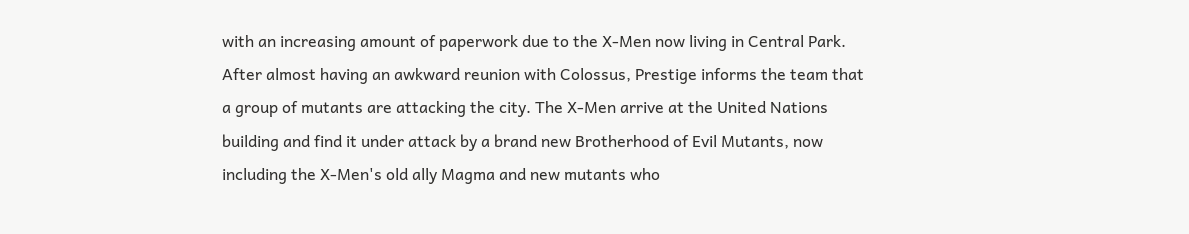with an increasing amount of paperwork due to the X-Men now living in Central Park. After almost having an awkward reunion with Colossus, Prestige informs the team that a group of mutants are attacking the city. The X-Men arrive at the United Nations building and find it under attack by a brand new Brotherhood of Evil Mutants, now including the X-Men's old ally Magma and new mutants who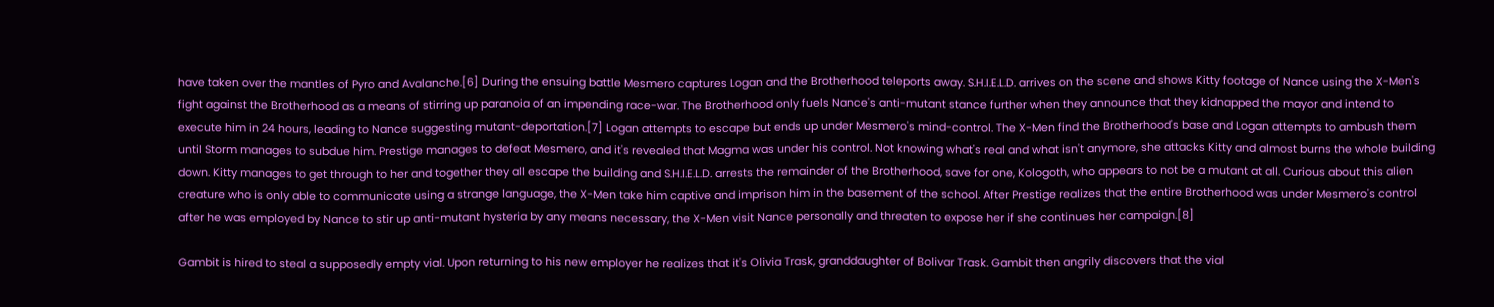have taken over the mantles of Pyro and Avalanche.[6] During the ensuing battle Mesmero captures Logan and the Brotherhood teleports away. S.H.I.E.L.D. arrives on the scene and shows Kitty footage of Nance using the X-Men's fight against the Brotherhood as a means of stirring up paranoia of an impending race-war. The Brotherhood only fuels Nance's anti-mutant stance further when they announce that they kidnapped the mayor and intend to execute him in 24 hours, leading to Nance suggesting mutant-deportation.[7] Logan attempts to escape but ends up under Mesmero's mind-control. The X-Men find the Brotherhood's base and Logan attempts to ambush them until Storm manages to subdue him. Prestige manages to defeat Mesmero, and it's revealed that Magma was under his control. Not knowing what's real and what isn't anymore, she attacks Kitty and almost burns the whole building down. Kitty manages to get through to her and together they all escape the building and S.H.I.E.L.D. arrests the remainder of the Brotherhood, save for one, Kologoth, who appears to not be a mutant at all. Curious about this alien creature who is only able to communicate using a strange language, the X-Men take him captive and imprison him in the basement of the school. After Prestige realizes that the entire Brotherhood was under Mesmero's control after he was employed by Nance to stir up anti-mutant hysteria by any means necessary, the X-Men visit Nance personally and threaten to expose her if she continues her campaign.[8]

Gambit is hired to steal a supposedly empty vial. Upon returning to his new employer he realizes that it's Olivia Trask, granddaughter of Bolivar Trask. Gambit then angrily discovers that the vial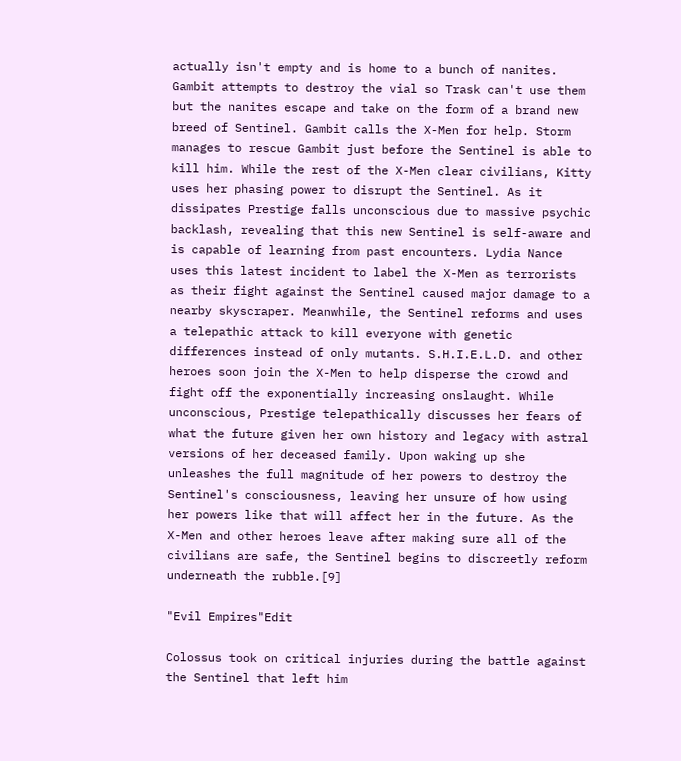actually isn't empty and is home to a bunch of nanites. Gambit attempts to destroy the vial so Trask can't use them but the nanites escape and take on the form of a brand new breed of Sentinel. Gambit calls the X-Men for help. Storm manages to rescue Gambit just before the Sentinel is able to kill him. While the rest of the X-Men clear civilians, Kitty uses her phasing power to disrupt the Sentinel. As it dissipates Prestige falls unconscious due to massive psychic backlash, revealing that this new Sentinel is self-aware and is capable of learning from past encounters. Lydia Nance uses this latest incident to label the X-Men as terrorists as their fight against the Sentinel caused major damage to a nearby skyscraper. Meanwhile, the Sentinel reforms and uses a telepathic attack to kill everyone with genetic differences instead of only mutants. S.H.I.E.L.D. and other heroes soon join the X-Men to help disperse the crowd and fight off the exponentially increasing onslaught. While unconscious, Prestige telepathically discusses her fears of what the future given her own history and legacy with astral versions of her deceased family. Upon waking up she unleashes the full magnitude of her powers to destroy the Sentinel's consciousness, leaving her unsure of how using her powers like that will affect her in the future. As the X-Men and other heroes leave after making sure all of the civilians are safe, the Sentinel begins to discreetly reform underneath the rubble.[9]

"Evil Empires"Edit

Colossus took on critical injuries during the battle against the Sentinel that left him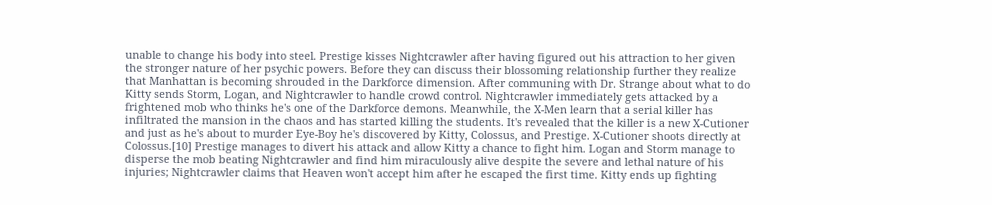unable to change his body into steel. Prestige kisses Nightcrawler after having figured out his attraction to her given the stronger nature of her psychic powers. Before they can discuss their blossoming relationship further they realize that Manhattan is becoming shrouded in the Darkforce dimension. After communing with Dr. Strange about what to do Kitty sends Storm, Logan, and Nightcrawler to handle crowd control. Nightcrawler immediately gets attacked by a frightened mob who thinks he's one of the Darkforce demons. Meanwhile, the X-Men learn that a serial killer has infiltrated the mansion in the chaos and has started killing the students. It's revealed that the killer is a new X-Cutioner and just as he's about to murder Eye-Boy he's discovered by Kitty, Colossus, and Prestige. X-Cutioner shoots directly at Colossus.[10] Prestige manages to divert his attack and allow Kitty a chance to fight him. Logan and Storm manage to disperse the mob beating Nightcrawler and find him miraculously alive despite the severe and lethal nature of his injuries; Nightcrawler claims that Heaven won't accept him after he escaped the first time. Kitty ends up fighting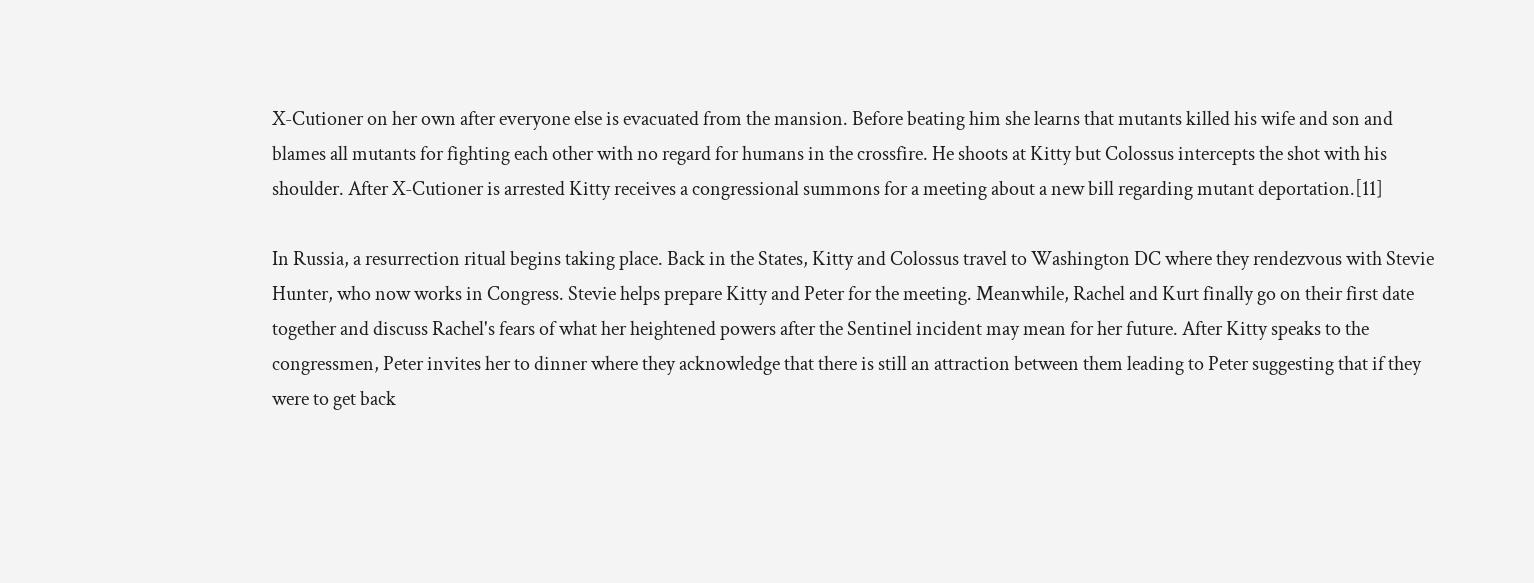X-Cutioner on her own after everyone else is evacuated from the mansion. Before beating him she learns that mutants killed his wife and son and blames all mutants for fighting each other with no regard for humans in the crossfire. He shoots at Kitty but Colossus intercepts the shot with his shoulder. After X-Cutioner is arrested Kitty receives a congressional summons for a meeting about a new bill regarding mutant deportation.[11]

In Russia, a resurrection ritual begins taking place. Back in the States, Kitty and Colossus travel to Washington DC where they rendezvous with Stevie Hunter, who now works in Congress. Stevie helps prepare Kitty and Peter for the meeting. Meanwhile, Rachel and Kurt finally go on their first date together and discuss Rachel's fears of what her heightened powers after the Sentinel incident may mean for her future. After Kitty speaks to the congressmen, Peter invites her to dinner where they acknowledge that there is still an attraction between them leading to Peter suggesting that if they were to get back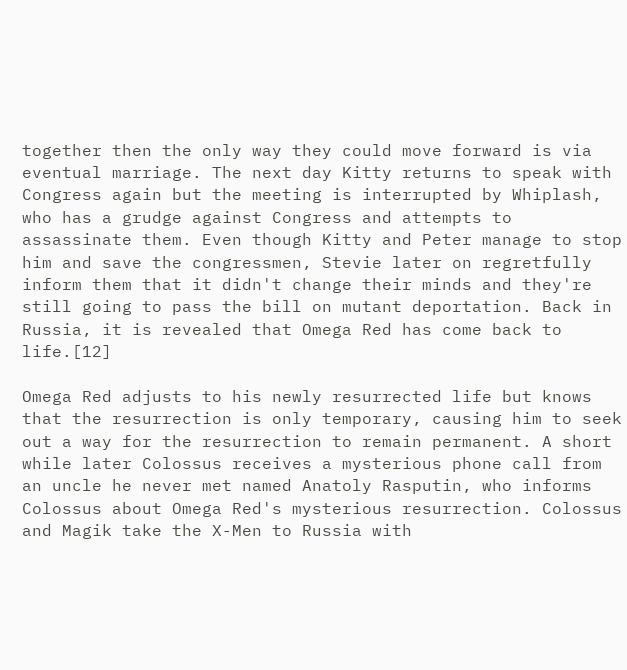together then the only way they could move forward is via eventual marriage. The next day Kitty returns to speak with Congress again but the meeting is interrupted by Whiplash, who has a grudge against Congress and attempts to assassinate them. Even though Kitty and Peter manage to stop him and save the congressmen, Stevie later on regretfully inform them that it didn't change their minds and they're still going to pass the bill on mutant deportation. Back in Russia, it is revealed that Omega Red has come back to life.[12]

Omega Red adjusts to his newly resurrected life but knows that the resurrection is only temporary, causing him to seek out a way for the resurrection to remain permanent. A short while later Colossus receives a mysterious phone call from an uncle he never met named Anatoly Rasputin, who informs Colossus about Omega Red's mysterious resurrection. Colossus and Magik take the X-Men to Russia with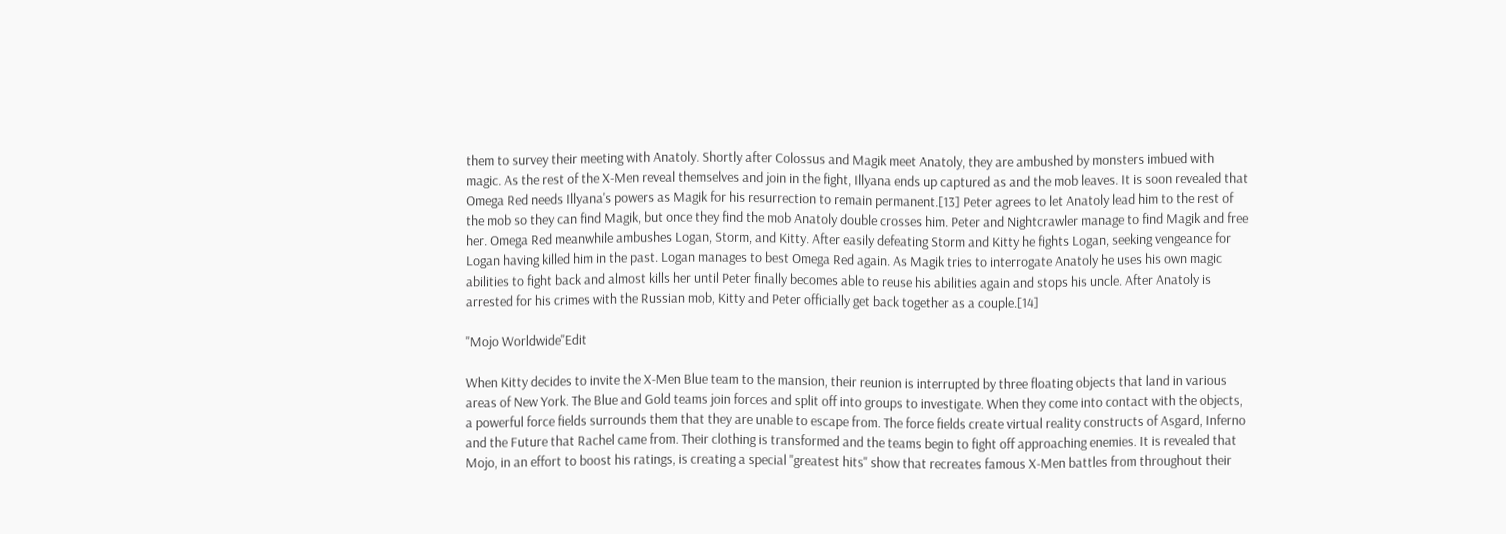them to survey their meeting with Anatoly. Shortly after Colossus and Magik meet Anatoly, they are ambushed by monsters imbued with magic. As the rest of the X-Men reveal themselves and join in the fight, Illyana ends up captured as and the mob leaves. It is soon revealed that Omega Red needs Illyana's powers as Magik for his resurrection to remain permanent.[13] Peter agrees to let Anatoly lead him to the rest of the mob so they can find Magik, but once they find the mob Anatoly double crosses him. Peter and Nightcrawler manage to find Magik and free her. Omega Red meanwhile ambushes Logan, Storm, and Kitty. After easily defeating Storm and Kitty he fights Logan, seeking vengeance for Logan having killed him in the past. Logan manages to best Omega Red again. As Magik tries to interrogate Anatoly he uses his own magic abilities to fight back and almost kills her until Peter finally becomes able to reuse his abilities again and stops his uncle. After Anatoly is arrested for his crimes with the Russian mob, Kitty and Peter officially get back together as a couple.[14]

"Mojo Worldwide"Edit

When Kitty decides to invite the X-Men Blue team to the mansion, their reunion is interrupted by three floating objects that land in various areas of New York. The Blue and Gold teams join forces and split off into groups to investigate. When they come into contact with the objects, a powerful force fields surrounds them that they are unable to escape from. The force fields create virtual reality constructs of Asgard, Inferno and the Future that Rachel came from. Their clothing is transformed and the teams begin to fight off approaching enemies. It is revealed that Mojo, in an effort to boost his ratings, is creating a special "greatest hits" show that recreates famous X-Men battles from throughout their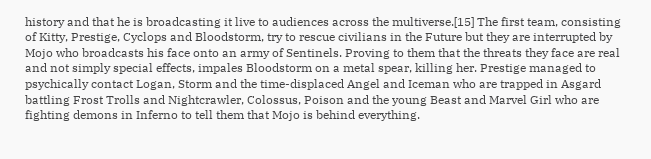history and that he is broadcasting it live to audiences across the multiverse.[15] The first team, consisting of Kitty, Prestige, Cyclops and Bloodstorm, try to rescue civilians in the Future but they are interrupted by Mojo who broadcasts his face onto an army of Sentinels. Proving to them that the threats they face are real and not simply special effects, impales Bloodstorm on a metal spear, killing her. Prestige managed to psychically contact Logan, Storm and the time-displaced Angel and Iceman who are trapped in Asgard battling Frost Trolls and Nightcrawler, Colossus, Poison and the young Beast and Marvel Girl who are fighting demons in Inferno to tell them that Mojo is behind everything.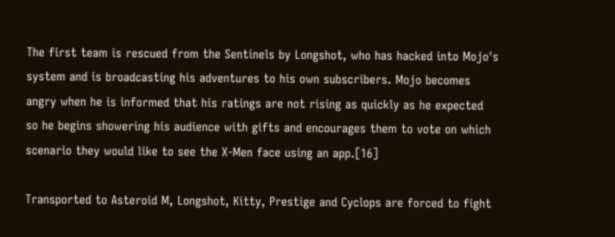The first team is rescued from the Sentinels by Longshot, who has hacked into Mojo's system and is broadcasting his adventures to his own subscribers. Mojo becomes angry when he is informed that his ratings are not rising as quickly as he expected so he begins showering his audience with gifts and encourages them to vote on which scenario they would like to see the X-Men face using an app.[16]

Transported to Asteroid M, Longshot, Kitty, Prestige and Cyclops are forced to fight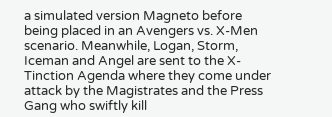a simulated version Magneto before being placed in an Avengers vs. X-Men scenario. Meanwhile, Logan, Storm, Iceman and Angel are sent to the X-Tinction Agenda where they come under attack by the Magistrates and the Press Gang who swiftly kill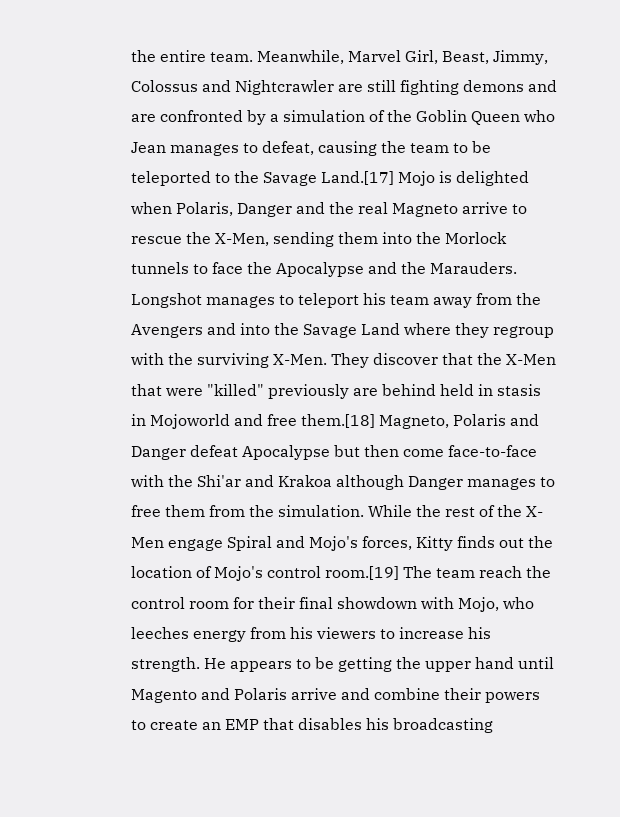the entire team. Meanwhile, Marvel Girl, Beast, Jimmy, Colossus and Nightcrawler are still fighting demons and are confronted by a simulation of the Goblin Queen who Jean manages to defeat, causing the team to be teleported to the Savage Land.[17] Mojo is delighted when Polaris, Danger and the real Magneto arrive to rescue the X-Men, sending them into the Morlock tunnels to face the Apocalypse and the Marauders. Longshot manages to teleport his team away from the Avengers and into the Savage Land where they regroup with the surviving X-Men. They discover that the X-Men that were "killed" previously are behind held in stasis in Mojoworld and free them.[18] Magneto, Polaris and Danger defeat Apocalypse but then come face-to-face with the Shi'ar and Krakoa although Danger manages to free them from the simulation. While the rest of the X-Men engage Spiral and Mojo's forces, Kitty finds out the location of Mojo's control room.[19] The team reach the control room for their final showdown with Mojo, who leeches energy from his viewers to increase his strength. He appears to be getting the upper hand until Magento and Polaris arrive and combine their powers to create an EMP that disables his broadcasting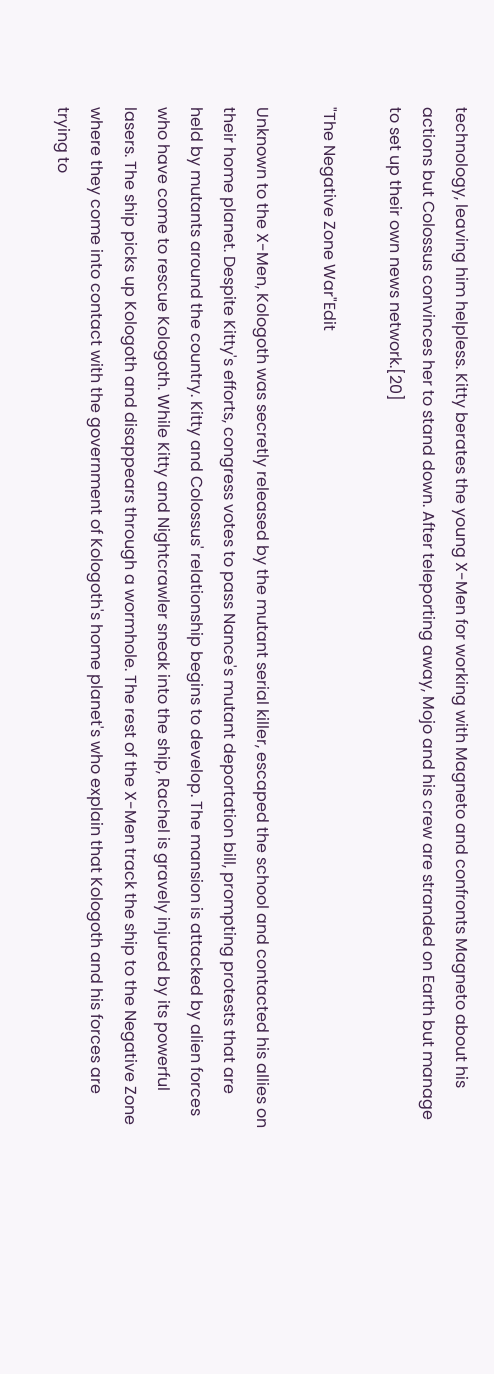technology, leaving him helpless. Kitty berates the young X-Men for working with Magneto and confronts Magneto about his actions but Colossus convinces her to stand down. After teleporting away, Mojo and his crew are stranded on Earth but manage to set up their own news network.[20]

"The Negative Zone War"Edit

Unknown to the X-Men, Kologoth was secretly released by the mutant serial killer, escaped the school and contacted his allies on their home planet. Despite Kitty's efforts, congress votes to pass Nance's mutant deportation bill, prompting protests that are held by mutants around the country. Kitty and Colossus' relationship begins to develop. The mansion is attacked by alien forces who have come to rescue Kologoth. While Kitty and Nightcrawler sneak into the ship, Rachel is gravely injured by its powerful lasers. The ship picks up Kologoth and disappears through a wormhole. The rest of the X-Men track the ship to the Negative Zone where they come into contact with the government of Kologoth's home planet's who explain that Kologoth and his forces are trying to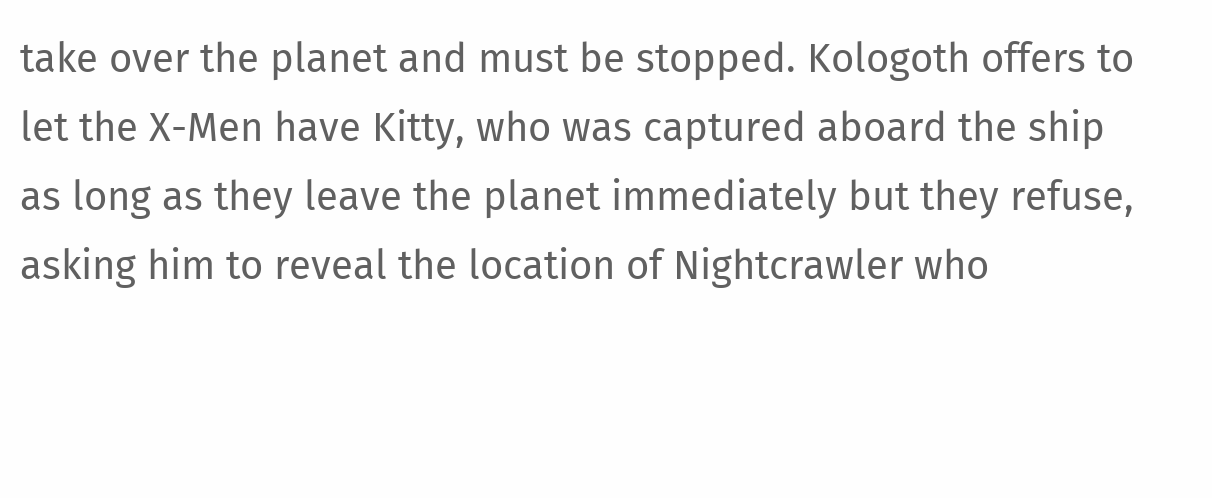take over the planet and must be stopped. Kologoth offers to let the X-Men have Kitty, who was captured aboard the ship as long as they leave the planet immediately but they refuse, asking him to reveal the location of Nightcrawler who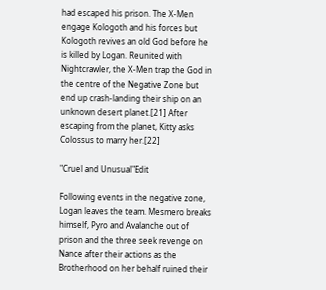had escaped his prison. The X-Men engage Kologoth and his forces but Kologoth revives an old God before he is killed by Logan. Reunited with Nightcrawler, the X-Men trap the God in the centre of the Negative Zone but end up crash-landing their ship on an unknown desert planet.[21] After escaping from the planet, Kitty asks Colossus to marry her.[22]

"Cruel and Unusual"Edit

Following events in the negative zone, Logan leaves the team. Mesmero breaks himself, Pyro and Avalanche out of prison and the three seek revenge on Nance after their actions as the Brotherhood on her behalf ruined their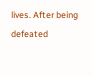lives. After being defeated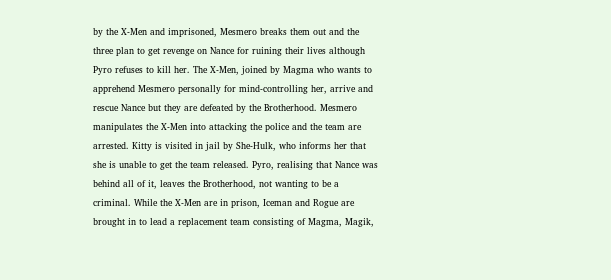by the X-Men and imprisoned, Mesmero breaks them out and the three plan to get revenge on Nance for ruining their lives although Pyro refuses to kill her. The X-Men, joined by Magma who wants to apprehend Mesmero personally for mind-controlling her, arrive and rescue Nance but they are defeated by the Brotherhood. Mesmero manipulates the X-Men into attacking the police and the team are arrested. Kitty is visited in jail by She-Hulk, who informs her that she is unable to get the team released. Pyro, realising that Nance was behind all of it, leaves the Brotherhood, not wanting to be a criminal. While the X-Men are in prison, Iceman and Rogue are brought in to lead a replacement team consisting of Magma, Magik,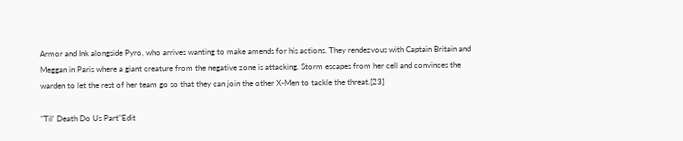Armor and Ink alongside Pyro, who arrives wanting to make amends for his actions. They rendezvous with Captain Britain and Meggan in Paris where a giant creature from the negative zone is attacking. Storm escapes from her cell and convinces the warden to let the rest of her team go so that they can join the other X-Men to tackle the threat.[23]

"Til' Death Do Us Part"Edit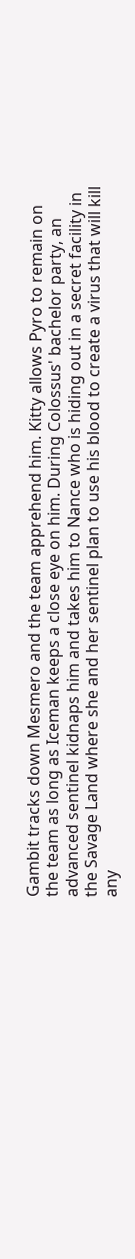Gambit tracks down Mesmero and the team apprehend him. Kitty allows Pyro to remain on the team as long as Iceman keeps a close eye on him. During Colossus' bachelor party, an advanced sentinel kidnaps him and takes him to Nance who is hiding out in a secret facility in the Savage Land where she and her sentinel plan to use his blood to create a virus that will kill any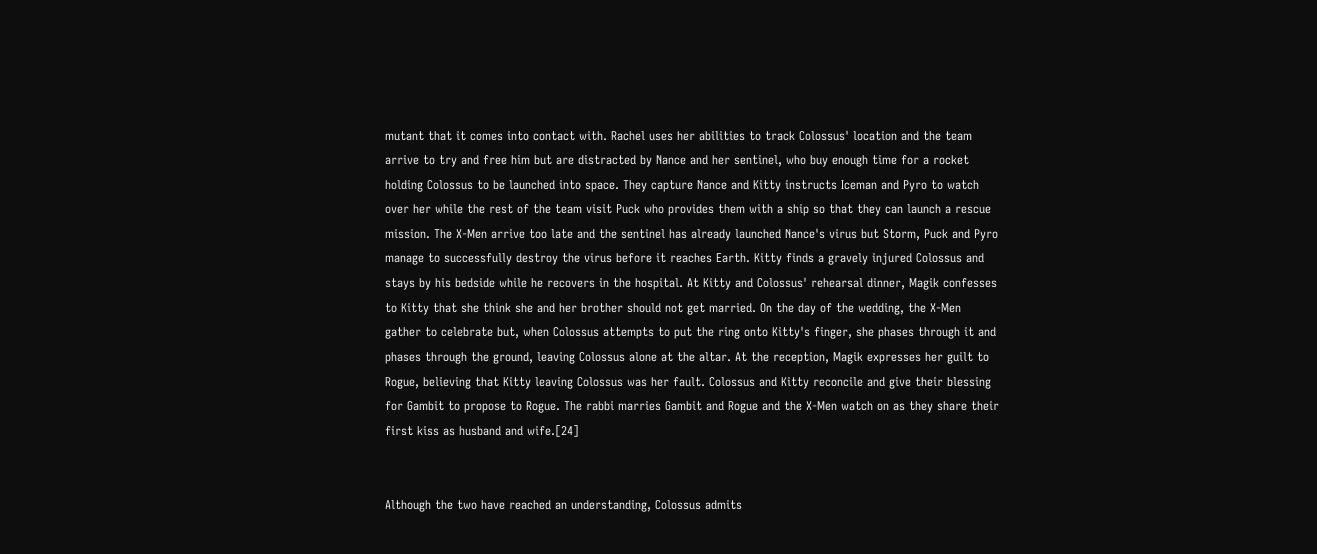mutant that it comes into contact with. Rachel uses her abilities to track Colossus' location and the team arrive to try and free him but are distracted by Nance and her sentinel, who buy enough time for a rocket holding Colossus to be launched into space. They capture Nance and Kitty instructs Iceman and Pyro to watch over her while the rest of the team visit Puck who provides them with a ship so that they can launch a rescue mission. The X-Men arrive too late and the sentinel has already launched Nance's virus but Storm, Puck and Pyro manage to successfully destroy the virus before it reaches Earth. Kitty finds a gravely injured Colossus and stays by his bedside while he recovers in the hospital. At Kitty and Colossus' rehearsal dinner, Magik confesses to Kitty that she think she and her brother should not get married. On the day of the wedding, the X-Men gather to celebrate but, when Colossus attempts to put the ring onto Kitty's finger, she phases through it and phases through the ground, leaving Colossus alone at the altar. At the reception, Magik expresses her guilt to Rogue, believing that Kitty leaving Colossus was her fault. Colossus and Kitty reconcile and give their blessing for Gambit to propose to Rogue. The rabbi marries Gambit and Rogue and the X-Men watch on as they share their first kiss as husband and wife.[24]


Although the two have reached an understanding, Colossus admits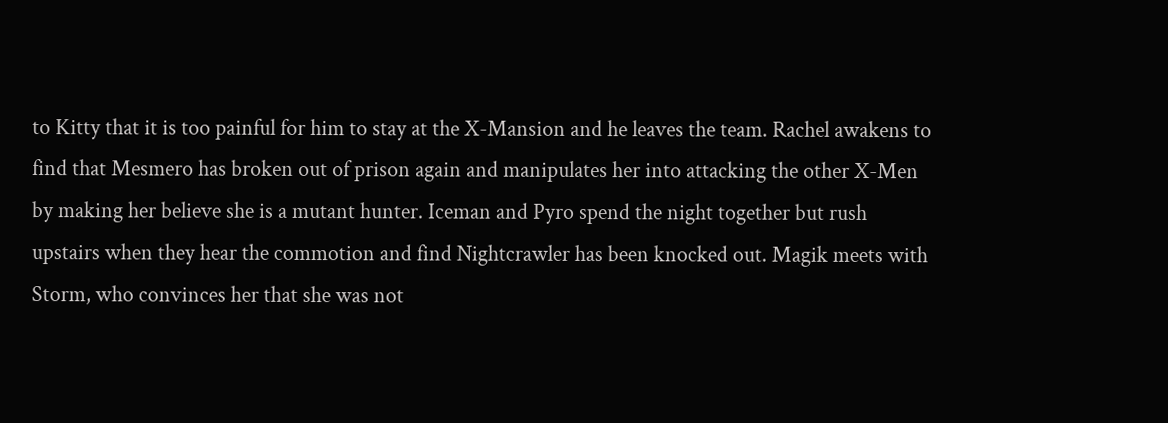to Kitty that it is too painful for him to stay at the X-Mansion and he leaves the team. Rachel awakens to find that Mesmero has broken out of prison again and manipulates her into attacking the other X-Men by making her believe she is a mutant hunter. Iceman and Pyro spend the night together but rush upstairs when they hear the commotion and find Nightcrawler has been knocked out. Magik meets with Storm, who convinces her that she was not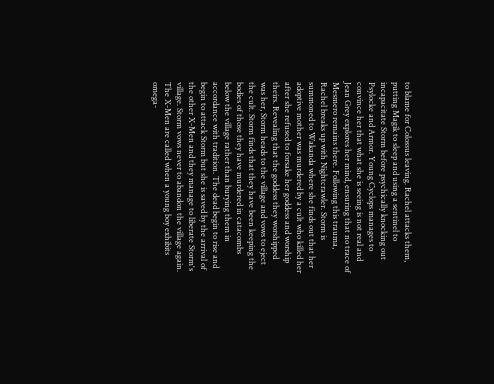to blame for Colossus leaving. Rachel attacks them, putting Magik to sleep and using a sentinel to incapacitate Storm before psychically knocking out Psylocke and Armor. Young Cyclops manages to convince her that what she is seeing is not real and Jean Grey explores her mind, ensuring that no trace of Mesmero remains there. Following this trauma, Rachel breaks up with Nightcrawler. Storm is summoned to Wakanda where she finds out that her adoptive mother was murdered by a cult who killed her after she refused to forsake her goddess and worship theirs. Revealing that the goddess they worshipped was her, Storm heads to the village and vows to eject the cult. Storm finds that they have been keeping the bodies of those they have murdered in catacombs below the village rather than burying them in accordance with tradition. The dead begin to rise and begin to attack Storm but she is saved by the arrival of the other X-Men and they manage to liberate Storm's village. Storm vows never to abandon the village again. The X-Men are called when a young boy exhibits omega-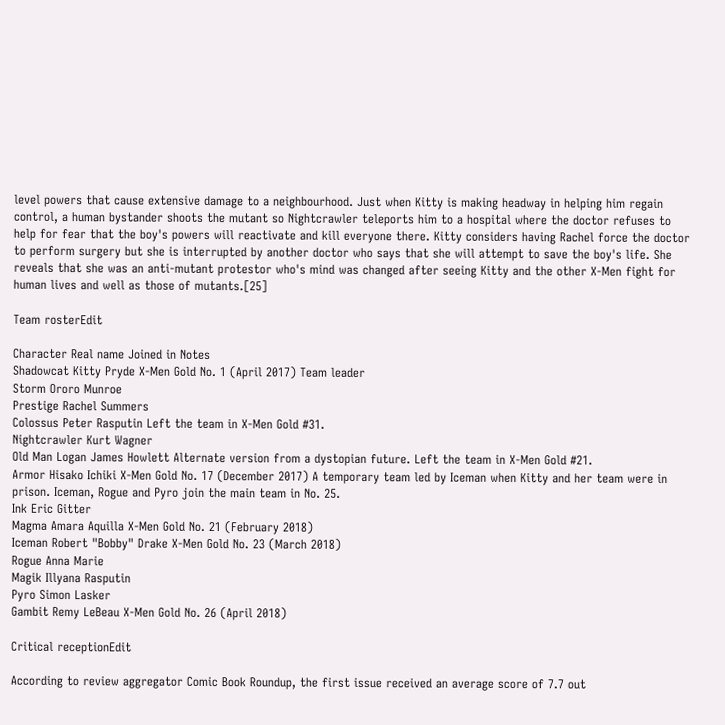level powers that cause extensive damage to a neighbourhood. Just when Kitty is making headway in helping him regain control, a human bystander shoots the mutant so Nightcrawler teleports him to a hospital where the doctor refuses to help for fear that the boy's powers will reactivate and kill everyone there. Kitty considers having Rachel force the doctor to perform surgery but she is interrupted by another doctor who says that she will attempt to save the boy's life. She reveals that she was an anti-mutant protestor who's mind was changed after seeing Kitty and the other X-Men fight for human lives and well as those of mutants.[25]

Team rosterEdit

Character Real name Joined in Notes
Shadowcat Kitty Pryde X-Men Gold No. 1 (April 2017) Team leader
Storm Ororo Munroe
Prestige Rachel Summers
Colossus Peter Rasputin Left the team in X-Men Gold #31.
Nightcrawler Kurt Wagner
Old Man Logan James Howlett Alternate version from a dystopian future. Left the team in X-Men Gold #21.
Armor Hisako Ichiki X-Men Gold No. 17 (December 2017) A temporary team led by Iceman when Kitty and her team were in prison. Iceman, Rogue and Pyro join the main team in No. 25.
Ink Eric Gitter
Magma Amara Aquilla X-Men Gold No. 21 (February 2018)
Iceman Robert "Bobby" Drake X-Men Gold No. 23 (March 2018)
Rogue Anna Marie
Magik Illyana Rasputin
Pyro Simon Lasker
Gambit Remy LeBeau X-Men Gold No. 26 (April 2018)

Critical receptionEdit

According to review aggregator Comic Book Roundup, the first issue received an average score of 7.7 out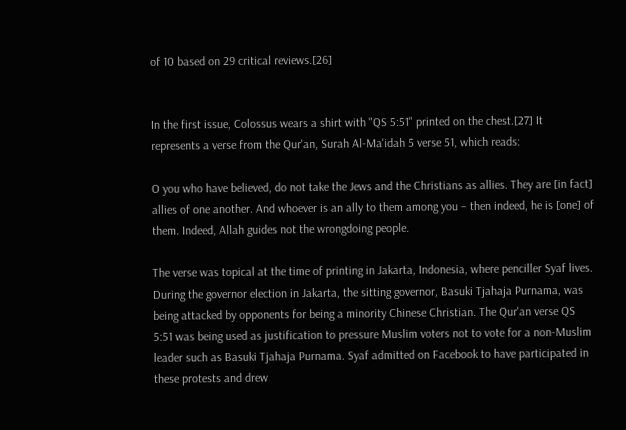of 10 based on 29 critical reviews.[26]


In the first issue, Colossus wears a shirt with "QS 5:51" printed on the chest.[27] It represents a verse from the Qur'an, Surah Al-Ma'idah 5 verse 51, which reads:

O you who have believed, do not take the Jews and the Christians as allies. They are [in fact] allies of one another. And whoever is an ally to them among you – then indeed, he is [one] of them. Indeed, Allah guides not the wrongdoing people.

The verse was topical at the time of printing in Jakarta, Indonesia, where penciller Syaf lives. During the governor election in Jakarta, the sitting governor, Basuki Tjahaja Purnama, was being attacked by opponents for being a minority Chinese Christian. The Qur'an verse QS 5:51 was being used as justification to pressure Muslim voters not to vote for a non-Muslim leader such as Basuki Tjahaja Purnama. Syaf admitted on Facebook to have participated in these protests and drew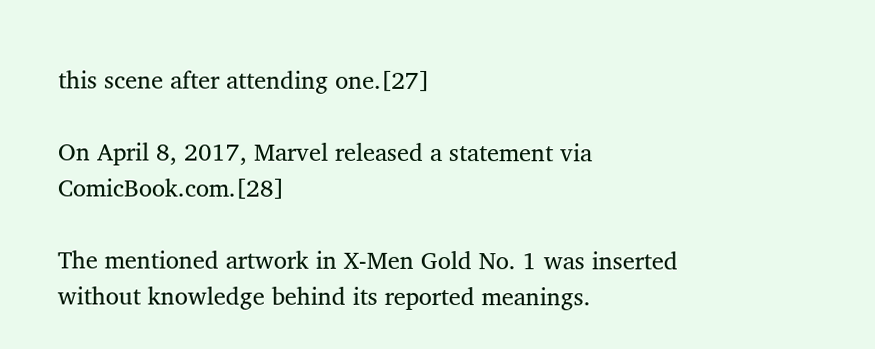this scene after attending one.[27]

On April 8, 2017, Marvel released a statement via ComicBook.com.[28]

The mentioned artwork in X-Men Gold No. 1 was inserted without knowledge behind its reported meanings.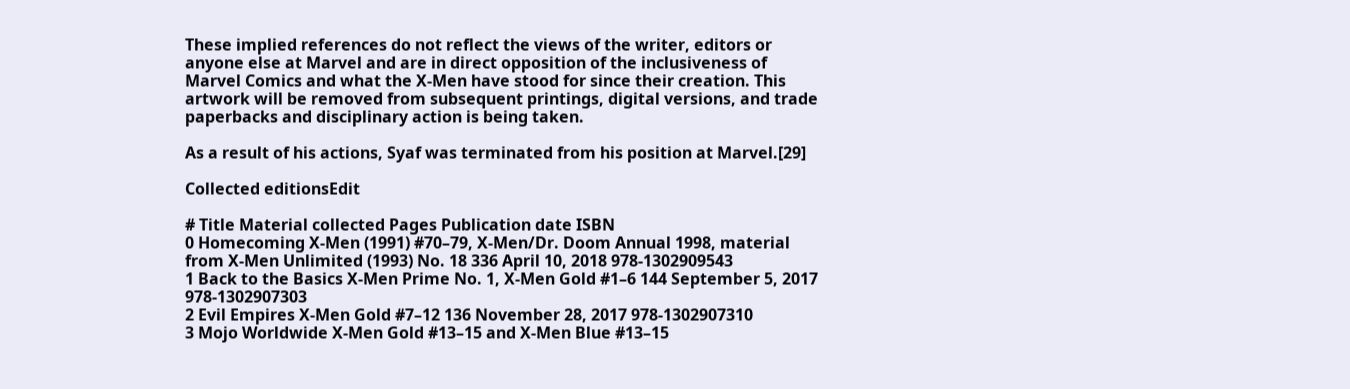These implied references do not reflect the views of the writer, editors or anyone else at Marvel and are in direct opposition of the inclusiveness of Marvel Comics and what the X-Men have stood for since their creation. This artwork will be removed from subsequent printings, digital versions, and trade paperbacks and disciplinary action is being taken.

As a result of his actions, Syaf was terminated from his position at Marvel.[29]

Collected editionsEdit

# Title Material collected Pages Publication date ISBN
0 Homecoming X-Men (1991) #70–79, X-Men/Dr. Doom Annual 1998, material from X-Men Unlimited (1993) No. 18 336 April 10, 2018 978-1302909543
1 Back to the Basics X-Men Prime No. 1, X-Men Gold #1–6 144 September 5, 2017 978-1302907303
2 Evil Empires X-Men Gold #7–12 136 November 28, 2017 978-1302907310
3 Mojo Worldwide X-Men Gold #13–15 and X-Men Blue #13–15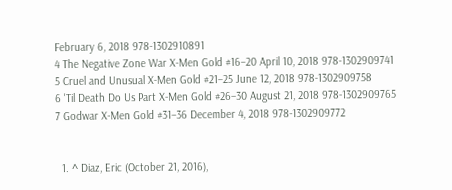February 6, 2018 978-1302910891
4 The Negative Zone War X-Men Gold #16–20 April 10, 2018 978-1302909741
5 Cruel and Unusual X-Men Gold #21–25 June 12, 2018 978-1302909758
6 'Til Death Do Us Part X-Men Gold #26–30 August 21, 2018 978-1302909765
7 Godwar X-Men Gold #31–36 December 4, 2018 978-1302909772


  1. ^ Diaz, Eric (October 21, 2016),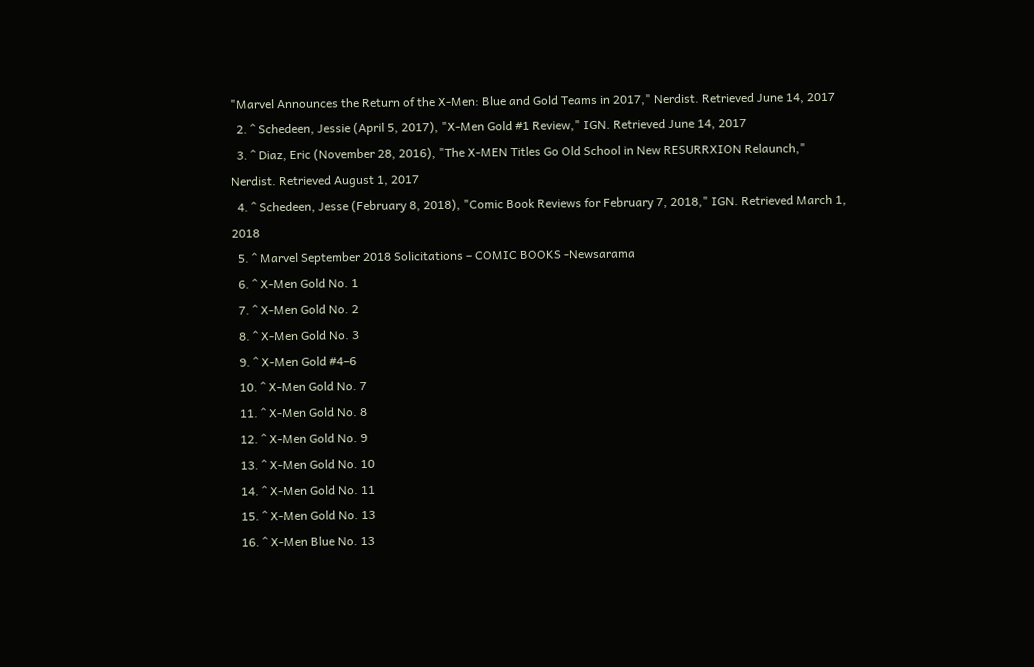"Marvel Announces the Return of the X-Men: Blue and Gold Teams in 2017," Nerdist. Retrieved June 14, 2017
  2. ^ Schedeen, Jessie (April 5, 2017), "X-Men Gold #1 Review," IGN. Retrieved June 14, 2017
  3. ^ Diaz, Eric (November 28, 2016), "The X-MEN Titles Go Old School in New RESURRXION Relaunch," Nerdist. Retrieved August 1, 2017
  4. ^ Schedeen, Jesse (February 8, 2018), "Comic Book Reviews for February 7, 2018," IGN. Retrieved March 1, 2018
  5. ^ Marvel September 2018 Solicitations – COMIC BOOKS -Newsarama
  6. ^ X-Men Gold No. 1
  7. ^ X-Men Gold No. 2
  8. ^ X-Men Gold No. 3
  9. ^ X-Men Gold #4–6
  10. ^ X-Men Gold No. 7
  11. ^ X-Men Gold No. 8
  12. ^ X-Men Gold No. 9
  13. ^ X-Men Gold No. 10
  14. ^ X-Men Gold No. 11
  15. ^ X-Men Gold No. 13
  16. ^ X-Men Blue No. 13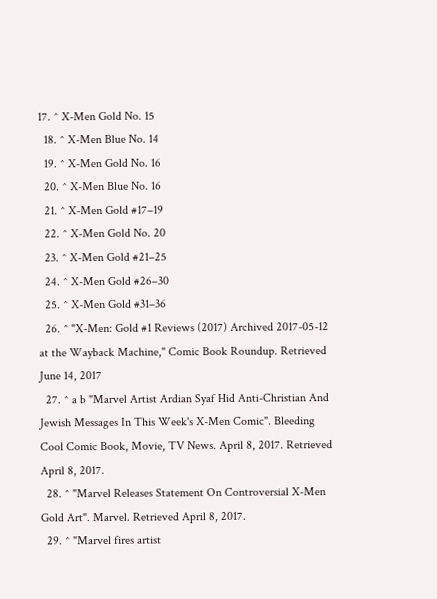17. ^ X-Men Gold No. 15
  18. ^ X-Men Blue No. 14
  19. ^ X-Men Gold No. 16
  20. ^ X-Men Blue No. 16
  21. ^ X-Men Gold #17–19
  22. ^ X-Men Gold No. 20
  23. ^ X-Men Gold #21–25
  24. ^ X-Men Gold #26–30
  25. ^ X-Men Gold #31–36
  26. ^ "X-Men: Gold #1 Reviews (2017) Archived 2017-05-12 at the Wayback Machine," Comic Book Roundup. Retrieved June 14, 2017
  27. ^ a b "Marvel Artist Ardian Syaf Hid Anti-Christian And Jewish Messages In This Week's X-Men Comic". Bleeding Cool Comic Book, Movie, TV News. April 8, 2017. Retrieved April 8, 2017.
  28. ^ "Marvel Releases Statement On Controversial X-Men Gold Art". Marvel. Retrieved April 8, 2017.
  29. ^ "Marvel fires artist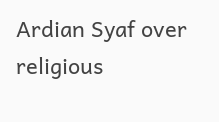Ardian Syaf over religious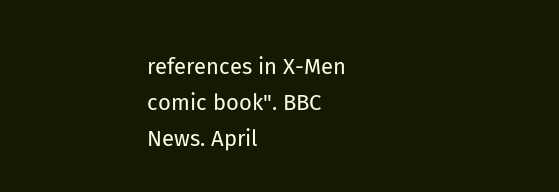references in X-Men comic book". BBC News. April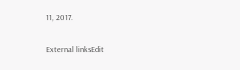11, 2017.

External linksEdit